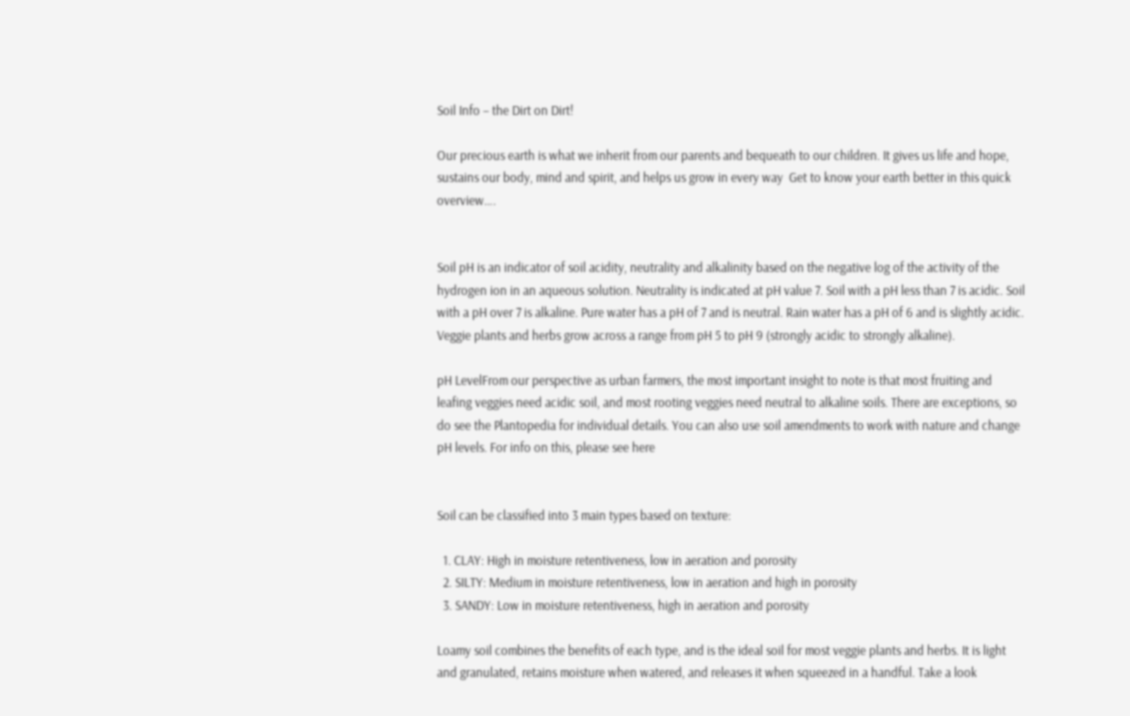Soil Info – the Dirt on Dirt!

Our precious earth is what we inherit from our parents and bequeath to our children. It gives us life and hope, sustains our body, mind and spirit, and helps us grow in every way  Get to know your earth better in this quick overview….


Soil pH is an indicator of soil acidity, neutrality and alkalinity based on the negative log of the activity of the hydrogen ion in an aqueous solution. Neutrality is indicated at pH value 7. Soil with a pH less than 7 is acidic. Soil with a pH over 7 is alkaline. Pure water has a pH of 7 and is neutral. Rain water has a pH of 6 and is slightly acidic. Veggie plants and herbs grow across a range from pH 5 to pH 9 (strongly acidic to strongly alkaline).

pH LevelFrom our perspective as urban farmers, the most important insight to note is that most fruiting and leafing veggies need acidic soil, and most rooting veggies need neutral to alkaline soils. There are exceptions, so do see the Plantopedia for individual details. You can also use soil amendments to work with nature and change pH levels. For info on this, please see here


Soil can be classified into 3 main types based on texture:

  1. CLAY: High in moisture retentiveness, low in aeration and porosity
  2. SILTY: Medium in moisture retentiveness, low in aeration and high in porosity
  3. SANDY: Low in moisture retentiveness, high in aeration and porosity

Loamy soil combines the benefits of each type, and is the ideal soil for most veggie plants and herbs. It is light and granulated, retains moisture when watered, and releases it when squeezed in a handful. Take a look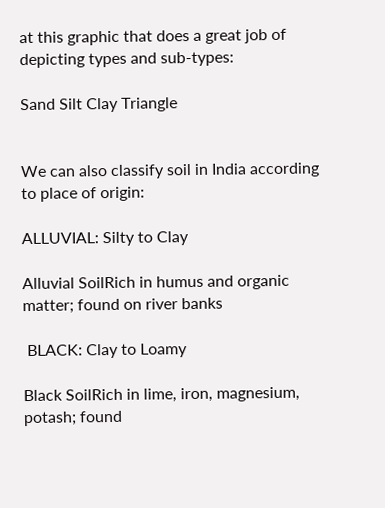at this graphic that does a great job of depicting types and sub-types:

Sand Silt Clay Triangle


We can also classify soil in India according to place of origin:

ALLUVIAL: Silty to Clay

Alluvial SoilRich in humus and organic matter; found on river banks

 BLACK: Clay to Loamy

Black SoilRich in lime, iron, magnesium, potash; found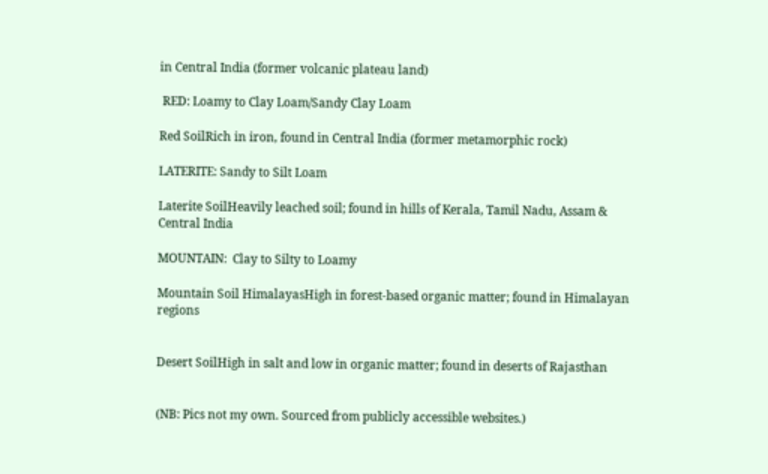in Central India (former volcanic plateau land)

 RED: Loamy to Clay Loam/Sandy Clay Loam

Red SoilRich in iron, found in Central India (former metamorphic rock)

LATERITE: Sandy to Silt Loam

Laterite SoilHeavily leached soil; found in hills of Kerala, Tamil Nadu, Assam & Central India

MOUNTAIN:  Clay to Silty to Loamy

Mountain Soil HimalayasHigh in forest-based organic matter; found in Himalayan regions


Desert SoilHigh in salt and low in organic matter; found in deserts of Rajasthan


(NB: Pics not my own. Sourced from publicly accessible websites.)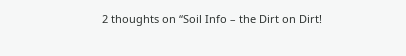2 thoughts on “Soil Info – the Dirt on Dirt!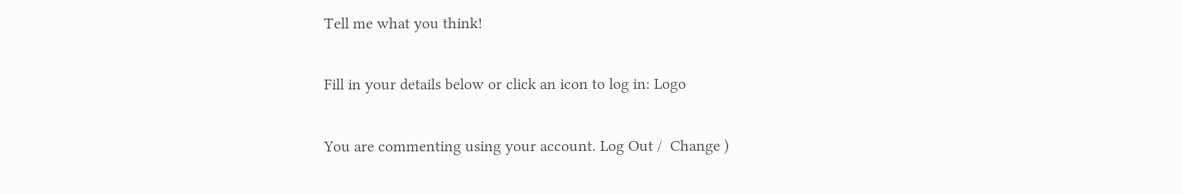Tell me what you think!

Fill in your details below or click an icon to log in: Logo

You are commenting using your account. Log Out /  Change )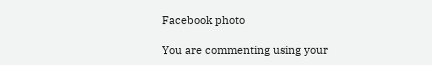Facebook photo

You are commenting using your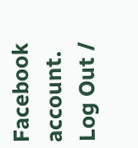Facebook account. Log Out /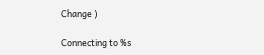Change )

Connecting to %s